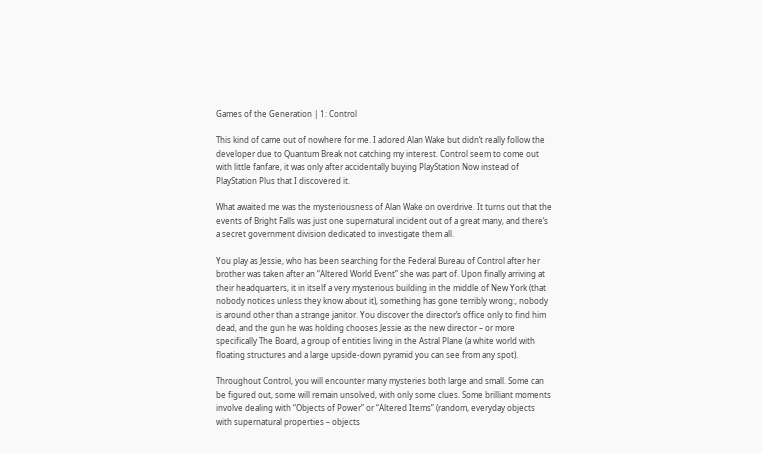Games of the Generation | 1: Control

This kind of came out of nowhere for me. I adored Alan Wake but didn’t really follow the developer due to Quantum Break not catching my interest. Control seem to come out with little fanfare, it was only after accidentally buying PlayStation Now instead of PlayStation Plus that I discovered it.

What awaited me was the mysteriousness of Alan Wake on overdrive. It turns out that the events of Bright Falls was just one supernatural incident out of a great many, and there’s a secret government division dedicated to investigate them all.

You play as Jessie, who has been searching for the Federal Bureau of Control after her brother was taken after an “Altered World Event” she was part of. Upon finally arriving at their headquarters, it in itself a very mysterious building in the middle of New York (that nobody notices unless they know about it), something has gone terribly wrong:, nobody is around other than a strange janitor. You discover the director’s office only to find him dead, and the gun he was holding chooses Jessie as the new director – or more specifically The Board, a group of entities living in the Astral Plane (a white world with floating structures and a large upside-down pyramid you can see from any spot).

Throughout Control, you will encounter many mysteries both large and small. Some can be figured out, some will remain unsolved, with only some clues. Some brilliant moments involve dealing with “Objects of Power” or “Altered Items” (random, everyday objects with supernatural properties – objects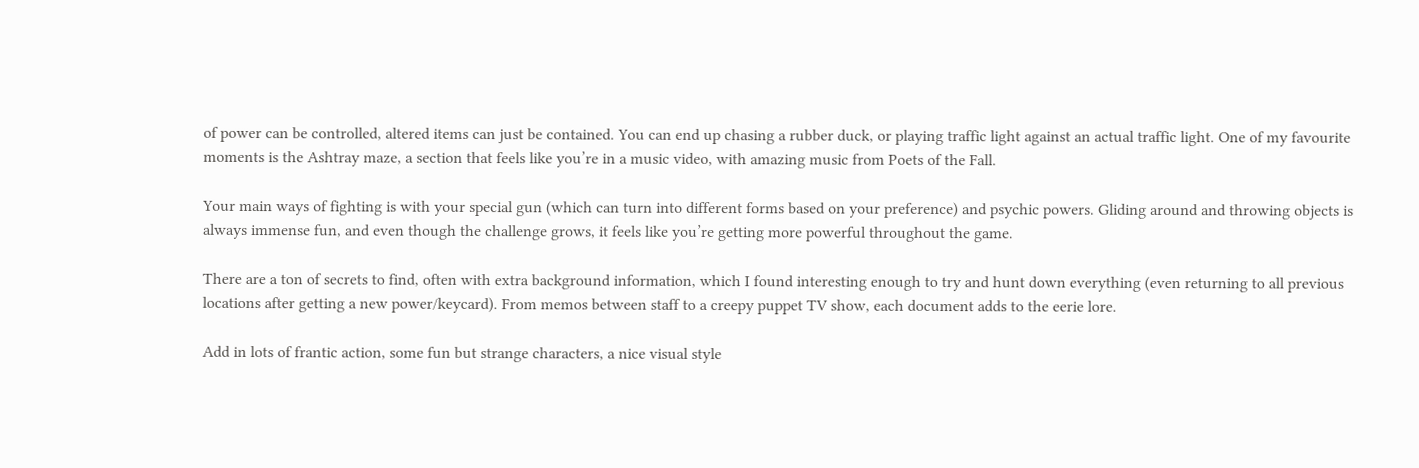of power can be controlled, altered items can just be contained. You can end up chasing a rubber duck, or playing traffic light against an actual traffic light. One of my favourite moments is the Ashtray maze, a section that feels like you’re in a music video, with amazing music from Poets of the Fall.

Your main ways of fighting is with your special gun (which can turn into different forms based on your preference) and psychic powers. Gliding around and throwing objects is always immense fun, and even though the challenge grows, it feels like you’re getting more powerful throughout the game.

There are a ton of secrets to find, often with extra background information, which I found interesting enough to try and hunt down everything (even returning to all previous locations after getting a new power/keycard). From memos between staff to a creepy puppet TV show, each document adds to the eerie lore.

Add in lots of frantic action, some fun but strange characters, a nice visual style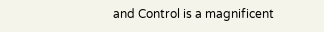and Control is a magnificent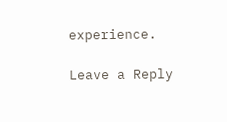experience.

Leave a Reply